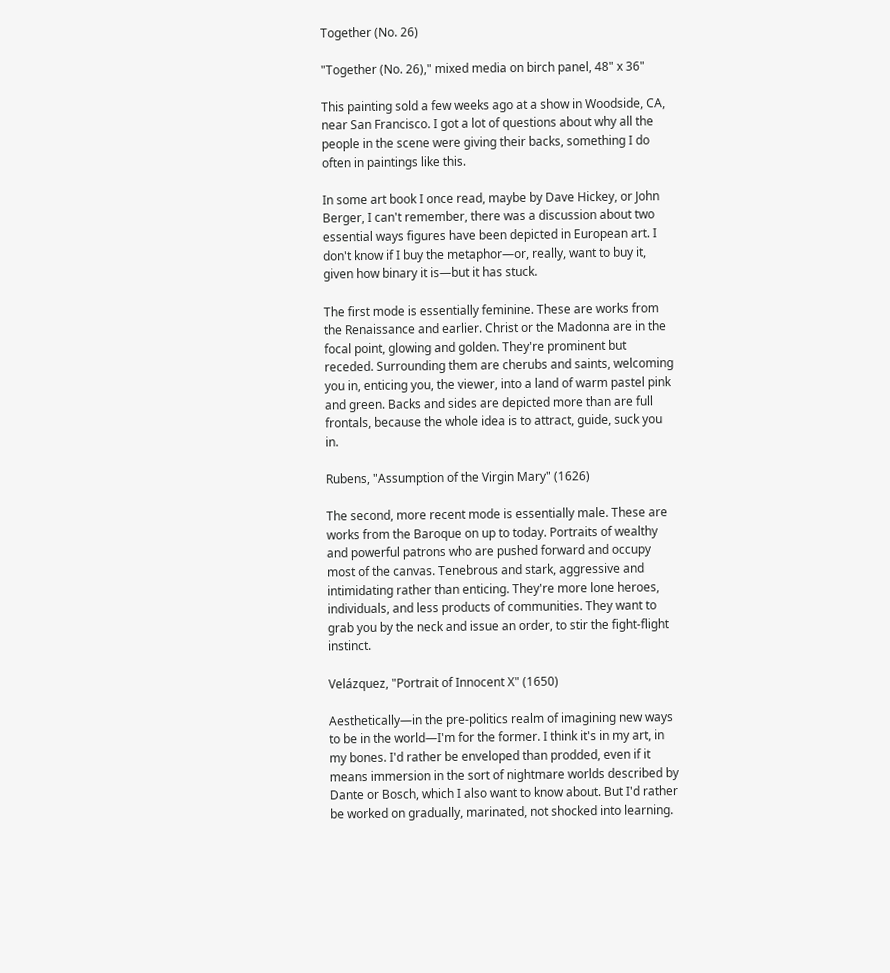Together (No. 26)

"Together (No. 26)," mixed media on birch panel, 48" x 36"

This painting sold a few weeks ago at a show in Woodside, CA, near San Francisco. I got a lot of questions about why all the people in the scene were giving their backs, something I do often in paintings like this.

In some art book I once read, maybe by Dave Hickey, or John Berger, I can't remember, there was a discussion about two essential ways figures have been depicted in European art. I don't know if I buy the metaphor—or, really, want to buy it, given how binary it is—but it has stuck.

The first mode is essentially feminine. These are works from the Renaissance and earlier. Christ or the Madonna are in the focal point, glowing and golden. They're prominent but receded. Surrounding them are cherubs and saints, welcoming you in, enticing you, the viewer, into a land of warm pastel pink and green. Backs and sides are depicted more than are full frontals, because the whole idea is to attract, guide, suck you in.

Rubens, "Assumption of the Virgin Mary" (1626)

The second, more recent mode is essentially male. These are works from the Baroque on up to today. Portraits of wealthy and powerful patrons who are pushed forward and occupy most of the canvas. Tenebrous and stark, aggressive and intimidating rather than enticing. They're more lone heroes, individuals, and less products of communities. They want to grab you by the neck and issue an order, to stir the fight-flight instinct.

Velázquez, "Portrait of Innocent X" (1650)

Aesthetically—in the pre-politics realm of imagining new ways to be in the world—I'm for the former. I think it's in my art, in my bones. I'd rather be enveloped than prodded, even if it means immersion in the sort of nightmare worlds described by Dante or Bosch, which I also want to know about. But I'd rather be worked on gradually, marinated, not shocked into learning.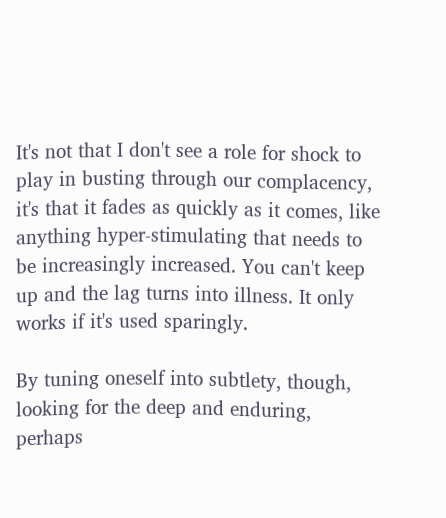It's not that I don't see a role for shock to play in busting through our complacency, it's that it fades as quickly as it comes, like anything hyper-stimulating that needs to be increasingly increased. You can't keep up and the lag turns into illness. It only works if it's used sparingly.

By tuning oneself into subtlety, though, looking for the deep and enduring, perhaps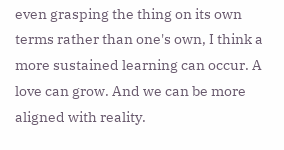even grasping the thing on its own terms rather than one's own, I think a more sustained learning can occur. A love can grow. And we can be more aligned with reality.